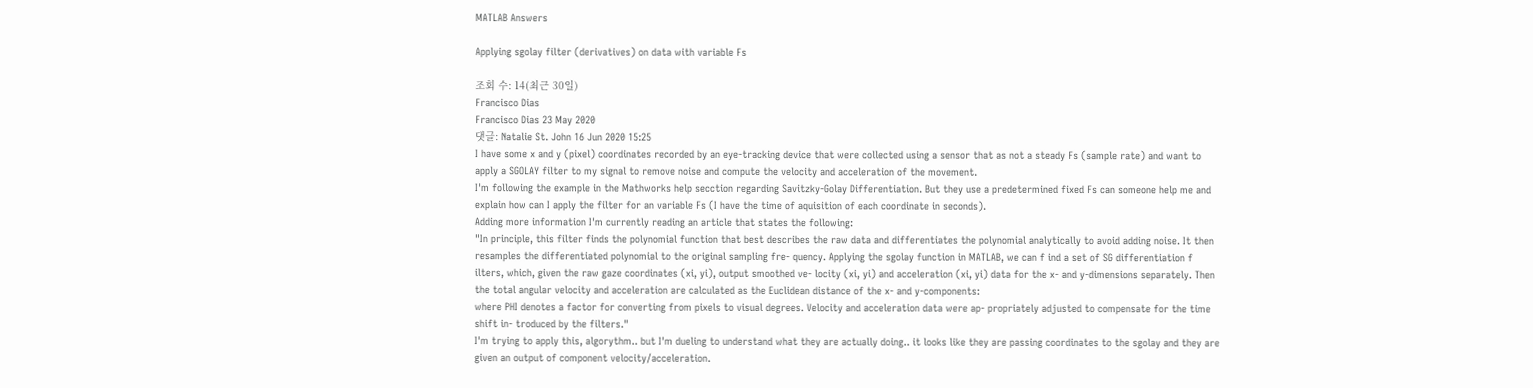MATLAB Answers

Applying sgolay filter (derivatives) on data with variable Fs

조회 수: 14(최근 30일)
Francisco Dias
Francisco Dias 23 May 2020
댓글: Natalie St. John 16 Jun 2020 15:25
I have some x and y (pixel) coordinates recorded by an eye-tracking device that were collected using a sensor that as not a steady Fs (sample rate) and want to apply a SGOLAY filter to my signal to remove noise and compute the velocity and acceleration of the movement.
I'm following the example in the Mathworks help secction regarding Savitzky-Golay Differentiation. But they use a predetermined fixed Fs can someone help me and explain how can I apply the filter for an variable Fs (I have the time of aquisition of each coordinate in seconds).
Adding more information I'm currently reading an article that states the following:
"In principle, this filter finds the polynomial function that best describes the raw data and differentiates the polynomial analytically to avoid adding noise. It then resamples the differentiated polynomial to the original sampling fre- quency. Applying the sgolay function in MATLAB, we can f ind a set of SG differentiation f ilters, which, given the raw gaze coordinates (xi, yi), output smoothed ve- locity (xi, yi) and acceleration (xi, yi) data for the x- and y-dimensions separately. Then the total angular velocity and acceleration are calculated as the Euclidean distance of the x- and y-components:
where PHI denotes a factor for converting from pixels to visual degrees. Velocity and acceleration data were ap- propriately adjusted to compensate for the time shift in- troduced by the filters."
I'm trying to apply this, algorythm.. but I'm dueling to understand what they are actually doing.. it looks like they are passing coordinates to the sgolay and they are given an output of component velocity/acceleration.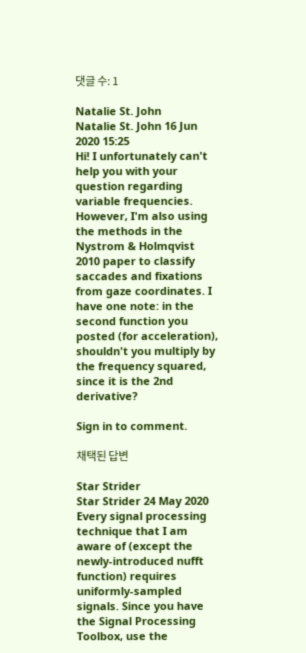댓글 수: 1

Natalie St. John
Natalie St. John 16 Jun 2020 15:25
Hi! I unfortunately can't help you with your question regarding variable frequencies. However, I'm also using the methods in the Nystrom & Holmqvist 2010 paper to classify saccades and fixations from gaze coordinates. I have one note: in the second function you posted (for acceleration), shouldn't you multiply by the frequency squared, since it is the 2nd derivative?

Sign in to comment.

채택된 답변

Star Strider
Star Strider 24 May 2020
Every signal processing technique that I am aware of (except the newly-introduced nufft function) requires uniformly-sampled signals. Since you have the Signal Processing Toolbox, use the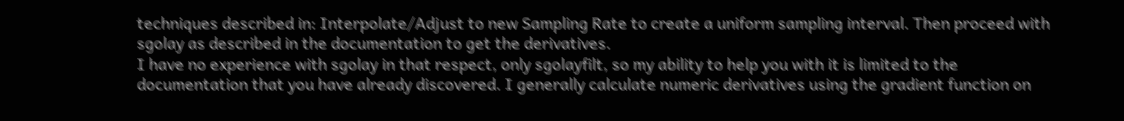techniques described in: Interpolate/Adjust to new Sampling Rate to create a uniform sampling interval. Then proceed with sgolay as described in the documentation to get the derivatives.
I have no experience with sgolay in that respect, only sgolayfilt, so my ability to help you with it is limited to the documentation that you have already discovered. I generally calculate numeric derivatives using the gradient function on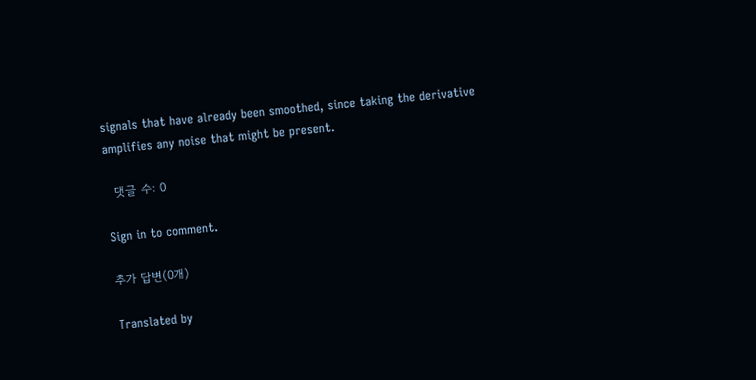signals that have already been smoothed, since taking the derivative amplifies any noise that might be present.

  댓글 수: 0

Sign in to comment.

추가 답변(0개)

Translated by